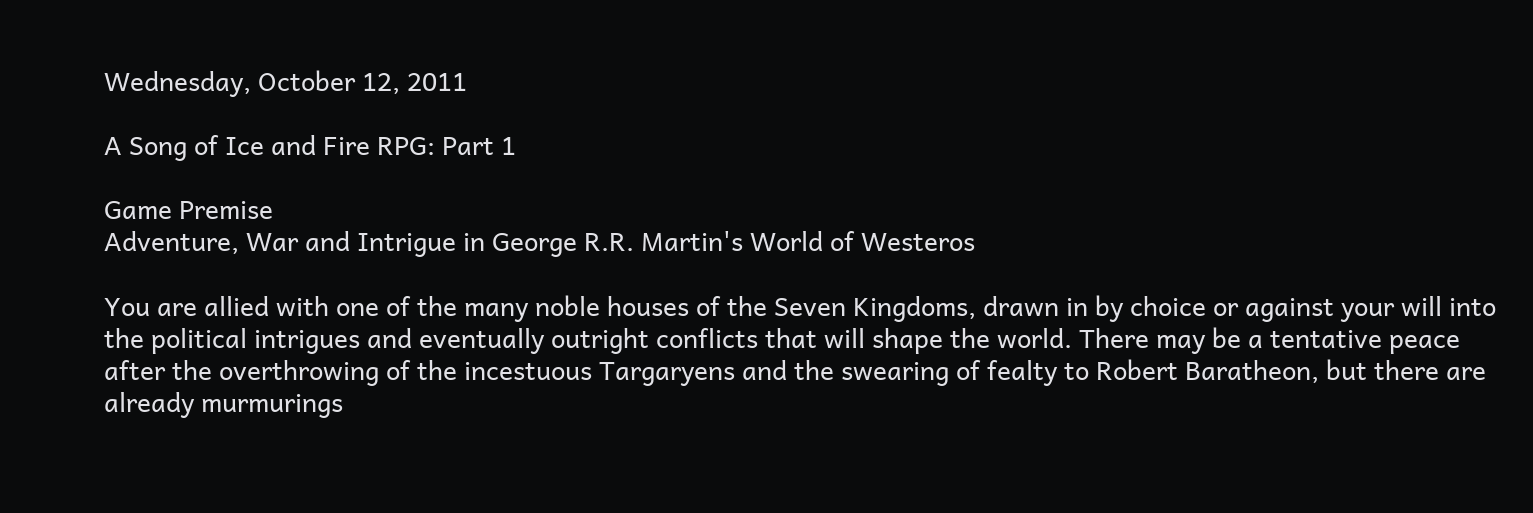Wednesday, October 12, 2011

A Song of Ice and Fire RPG: Part 1

Game Premise
Adventure, War and Intrigue in George R.R. Martin's World of Westeros

You are allied with one of the many noble houses of the Seven Kingdoms, drawn in by choice or against your will into the political intrigues and eventually outright conflicts that will shape the world. There may be a tentative peace after the overthrowing of the incestuous Targaryens and the swearing of fealty to Robert Baratheon, but there are already murmurings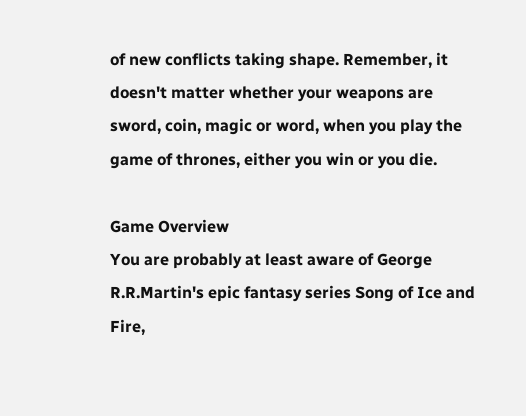of new conflicts taking shape. Remember, it doesn't matter whether your weapons are sword, coin, magic or word, when you play the game of thrones, either you win or you die.

Game Overview
You are probably at least aware of George R.R.Martin's epic fantasy series Song of Ice and Fire,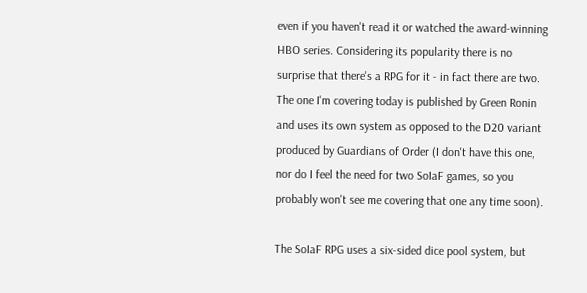even if you haven't read it or watched the award-winning HBO series. Considering its popularity there is no surprise that there's a RPG for it - in fact there are two. The one I'm covering today is published by Green Ronin and uses its own system as opposed to the D20 variant produced by Guardians of Order (I don't have this one, nor do I feel the need for two SoIaF games, so you probably won't see me covering that one any time soon).

The SoIaF RPG uses a six-sided dice pool system, but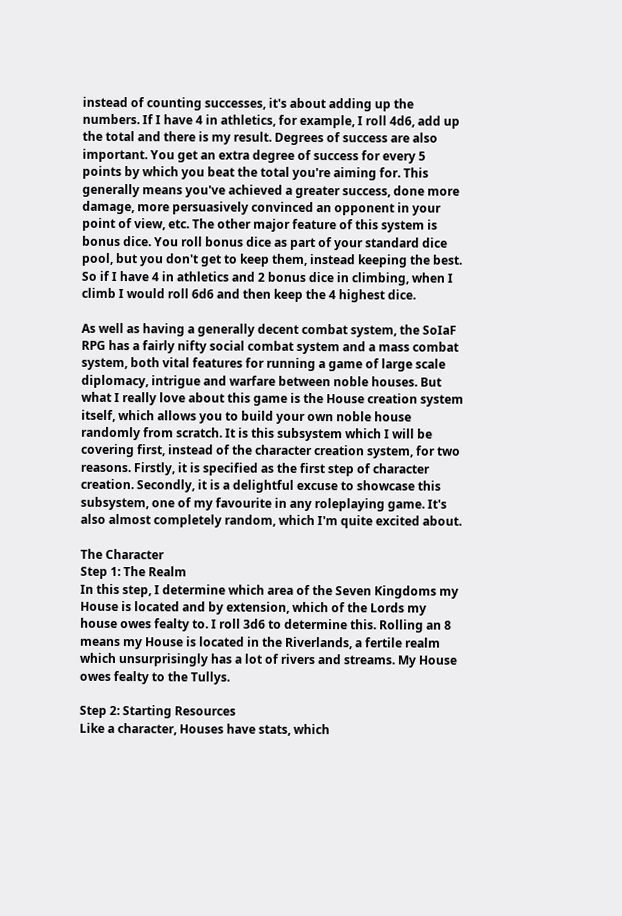instead of counting successes, it's about adding up the numbers. If I have 4 in athletics, for example, I roll 4d6, add up the total and there is my result. Degrees of success are also important. You get an extra degree of success for every 5 points by which you beat the total you're aiming for. This generally means you've achieved a greater success, done more damage, more persuasively convinced an opponent in your point of view, etc. The other major feature of this system is bonus dice. You roll bonus dice as part of your standard dice pool, but you don't get to keep them, instead keeping the best. So if I have 4 in athletics and 2 bonus dice in climbing, when I climb I would roll 6d6 and then keep the 4 highest dice.

As well as having a generally decent combat system, the SoIaF RPG has a fairly nifty social combat system and a mass combat system, both vital features for running a game of large scale diplomacy, intrigue and warfare between noble houses. But what I really love about this game is the House creation system itself, which allows you to build your own noble house randomly from scratch. It is this subsystem which I will be covering first, instead of the character creation system, for two reasons. Firstly, it is specified as the first step of character creation. Secondly, it is a delightful excuse to showcase this subsystem, one of my favourite in any roleplaying game. It's also almost completely random, which I'm quite excited about.

The Character
Step 1: The Realm
In this step, I determine which area of the Seven Kingdoms my House is located and by extension, which of the Lords my house owes fealty to. I roll 3d6 to determine this. Rolling an 8 means my House is located in the Riverlands, a fertile realm which unsurprisingly has a lot of rivers and streams. My House owes fealty to the Tullys.

Step 2: Starting Resources
Like a character, Houses have stats, which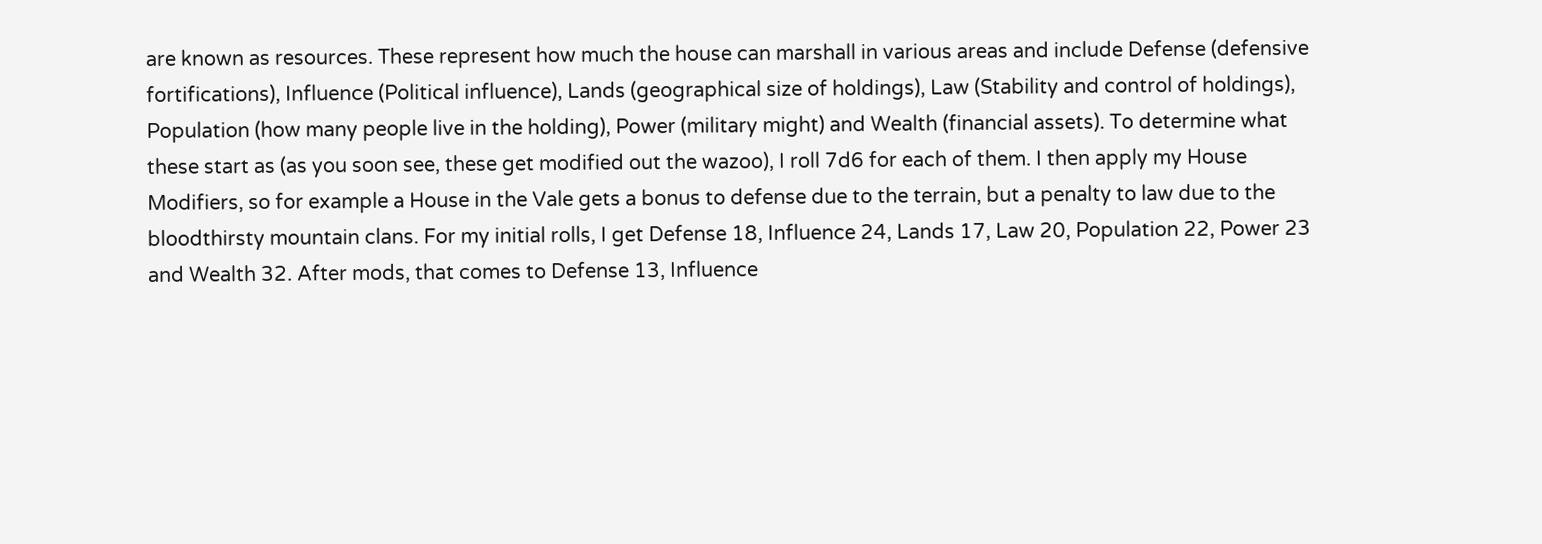are known as resources. These represent how much the house can marshall in various areas and include Defense (defensive fortifications), Influence (Political influence), Lands (geographical size of holdings), Law (Stability and control of holdings), Population (how many people live in the holding), Power (military might) and Wealth (financial assets). To determine what these start as (as you soon see, these get modified out the wazoo), I roll 7d6 for each of them. I then apply my House Modifiers, so for example a House in the Vale gets a bonus to defense due to the terrain, but a penalty to law due to the bloodthirsty mountain clans. For my initial rolls, I get Defense 18, Influence 24, Lands 17, Law 20, Population 22, Power 23 and Wealth 32. After mods, that comes to Defense 13, Influence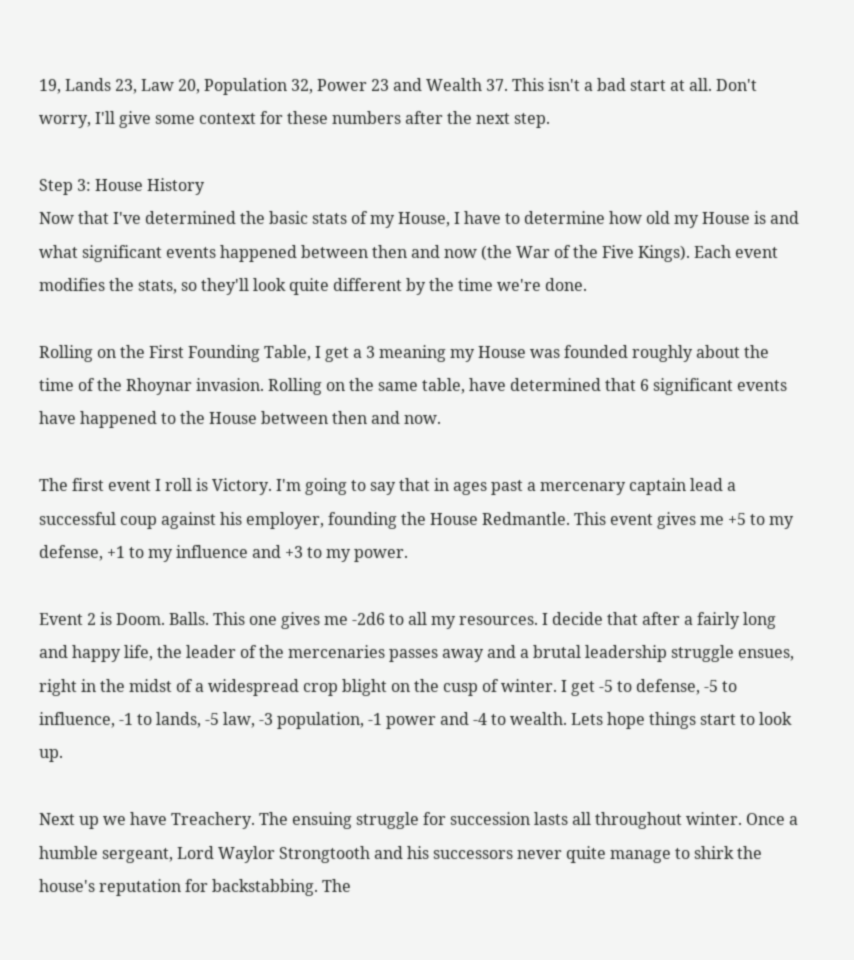19, Lands 23, Law 20, Population 32, Power 23 and Wealth 37. This isn't a bad start at all. Don't worry, I'll give some context for these numbers after the next step.

Step 3: House History
Now that I've determined the basic stats of my House, I have to determine how old my House is and what significant events happened between then and now (the War of the Five Kings). Each event modifies the stats, so they'll look quite different by the time we're done.

Rolling on the First Founding Table, I get a 3 meaning my House was founded roughly about the time of the Rhoynar invasion. Rolling on the same table, have determined that 6 significant events have happened to the House between then and now.

The first event I roll is Victory. I'm going to say that in ages past a mercenary captain lead a successful coup against his employer, founding the House Redmantle. This event gives me +5 to my defense, +1 to my influence and +3 to my power.

Event 2 is Doom. Balls. This one gives me -2d6 to all my resources. I decide that after a fairly long and happy life, the leader of the mercenaries passes away and a brutal leadership struggle ensues, right in the midst of a widespread crop blight on the cusp of winter. I get -5 to defense, -5 to influence, -1 to lands, -5 law, -3 population, -1 power and -4 to wealth. Lets hope things start to look up.

Next up we have Treachery. The ensuing struggle for succession lasts all throughout winter. Once a humble sergeant, Lord Waylor Strongtooth and his successors never quite manage to shirk the house's reputation for backstabbing. The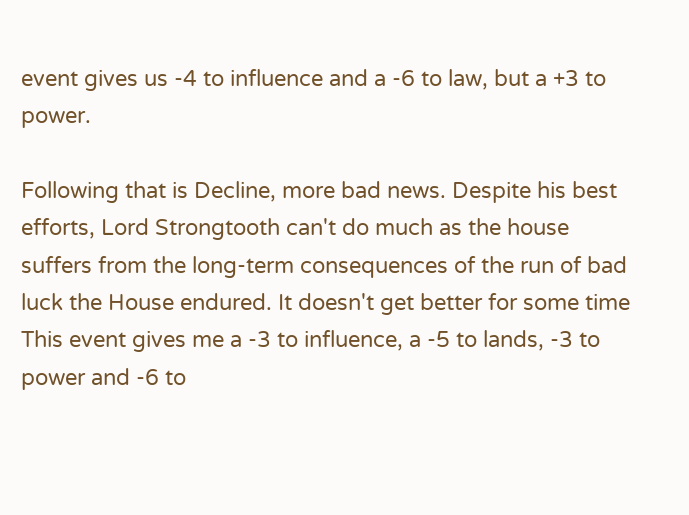event gives us -4 to influence and a -6 to law, but a +3 to power.

Following that is Decline, more bad news. Despite his best efforts, Lord Strongtooth can't do much as the house suffers from the long-term consequences of the run of bad luck the House endured. It doesn't get better for some time This event gives me a -3 to influence, a -5 to lands, -3 to power and -6 to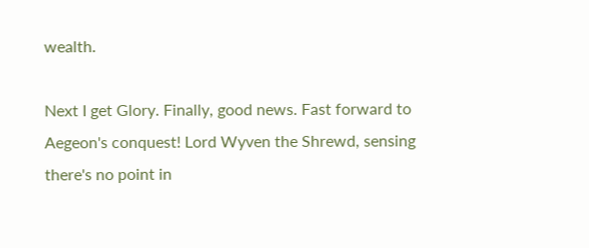wealth.

Next I get Glory. Finally, good news. Fast forward to Aegeon's conquest! Lord Wyven the Shrewd, sensing there's no point in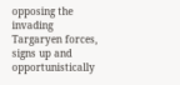opposing the invading Targaryen forces, signs up and opportunistically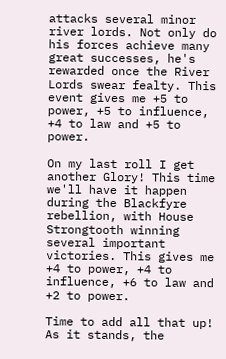attacks several minor river lords. Not only do his forces achieve many great successes, he's rewarded once the River Lords swear fealty. This event gives me +5 to power, +5 to influence, +4 to law and +5 to power.

On my last roll I get another Glory! This time we'll have it happen during the Blackfyre rebellion, with House Strongtooth winning several important victories. This gives me +4 to power, +4 to influence, +6 to law and +2 to power.

Time to add all that up! As it stands, the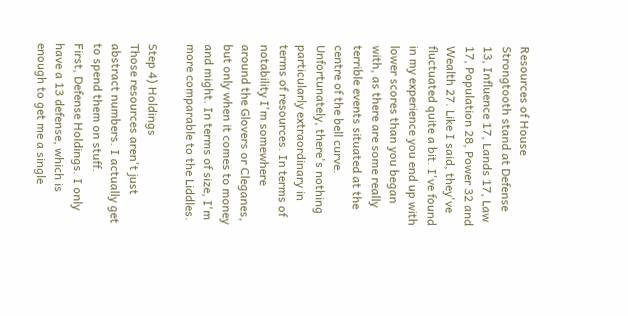Resources of House Strongtooth stand at Defense 13, Influence 17, Lands 17, Law 17, Population 28, Power 32 and Wealth 27. Like I said, they've fluctuated quite a bit. I've found in my experience you end up with lower scores than you began with, as there are some really terrible events situated at the centre of the bell curve. Unfortunately, there's nothing particularly extraordinary in terms of resources. In terms of notability I'm somewhere around the Glovers or Cleganes, but only when it comes to money and might. In terms of size, I'm more comparable to the Liddles.

Step 4) Holdings
Those resources aren't just abstract numbers. I actually get to spend them on stuff.
First, Defense Holdings. I only have a 13 defense, which is enough to get me a single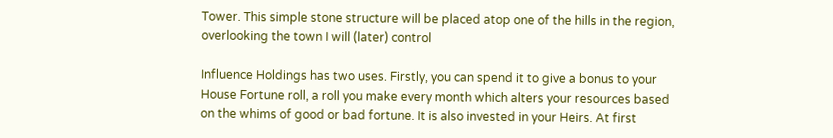Tower. This simple stone structure will be placed atop one of the hills in the region, overlooking the town I will (later) control

Influence Holdings has two uses. Firstly, you can spend it to give a bonus to your House Fortune roll, a roll you make every month which alters your resources based on the whims of good or bad fortune. It is also invested in your Heirs. At first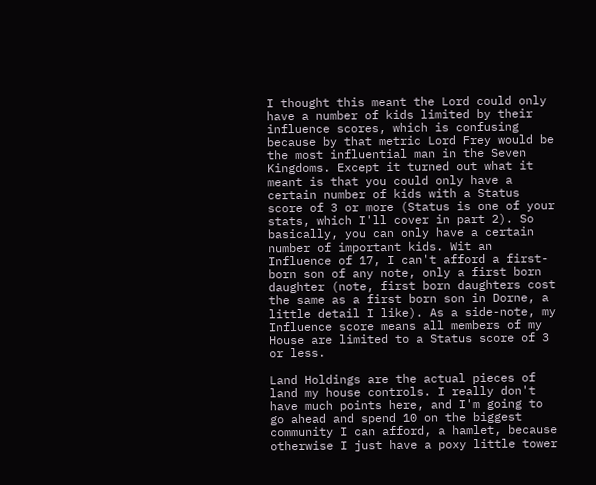I thought this meant the Lord could only have a number of kids limited by their influence scores, which is confusing because by that metric Lord Frey would be the most influential man in the Seven Kingdoms. Except it turned out what it meant is that you could only have a certain number of kids with a Status score of 3 or more (Status is one of your stats, which I'll cover in part 2). So basically, you can only have a certain number of important kids. Wit an Influence of 17, I can't afford a first-born son of any note, only a first born daughter (note, first born daughters cost the same as a first born son in Dorne, a little detail I like). As a side-note, my Influence score means all members of my House are limited to a Status score of 3 or less.

Land Holdings are the actual pieces of land my house controls. I really don't have much points here, and I'm going to go ahead and spend 10 on the biggest community I can afford, a hamlet, because otherwise I just have a poxy little tower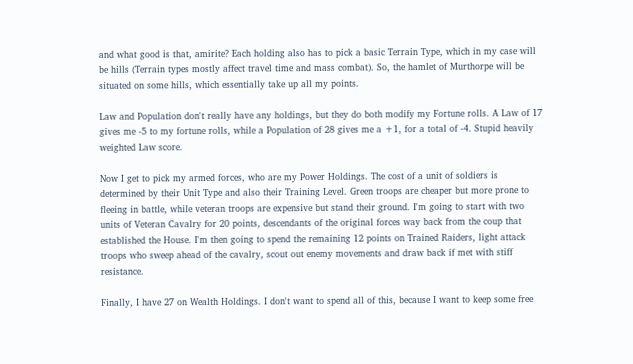and what good is that, amirite? Each holding also has to pick a basic Terrain Type, which in my case will be hills (Terrain types mostly affect travel time and mass combat). So, the hamlet of Murthorpe will be situated on some hills, which essentially take up all my points.

Law and Population don't really have any holdings, but they do both modify my Fortune rolls. A Law of 17 gives me -5 to my fortune rolls, while a Population of 28 gives me a +1, for a total of -4. Stupid heavily weighted Law score.

Now I get to pick my armed forces, who are my Power Holdings. The cost of a unit of soldiers is determined by their Unit Type and also their Training Level. Green troops are cheaper but more prone to fleeing in battle, while veteran troops are expensive but stand their ground. I'm going to start with two units of Veteran Cavalry for 20 points, descendants of the original forces way back from the coup that established the House. I'm then going to spend the remaining 12 points on Trained Raiders, light attack troops who sweep ahead of the cavalry, scout out enemy movements and draw back if met with stiff resistance.

Finally, I have 27 on Wealth Holdings. I don't want to spend all of this, because I want to keep some free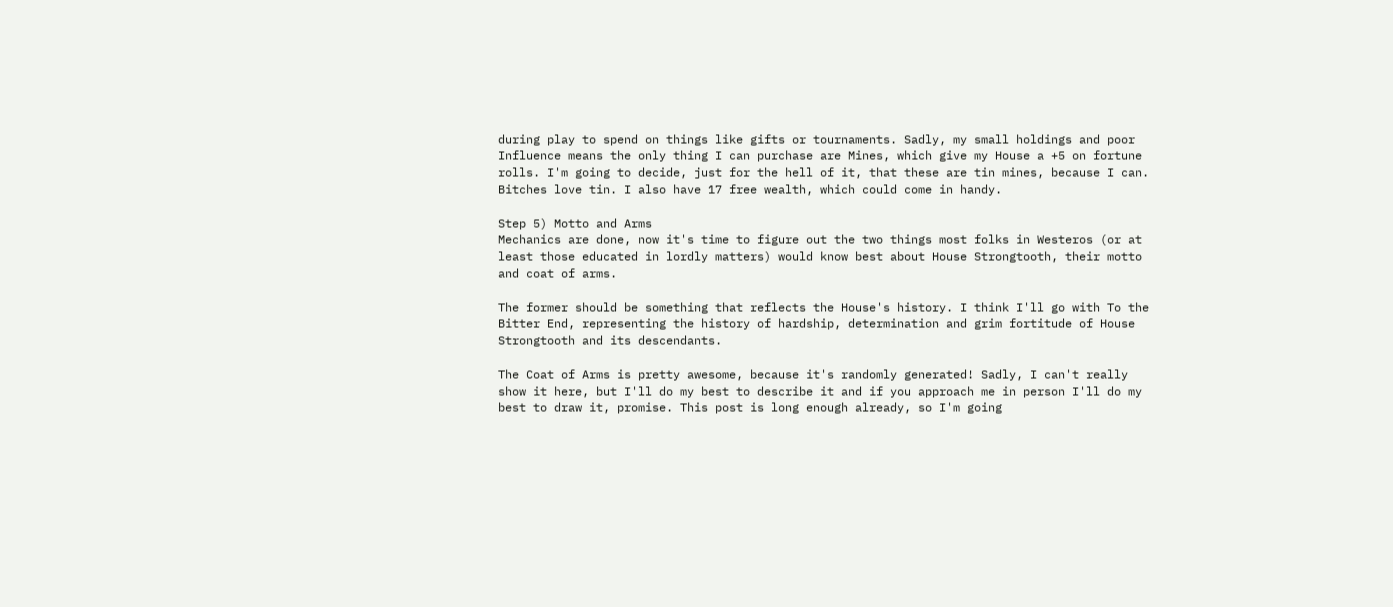during play to spend on things like gifts or tournaments. Sadly, my small holdings and poor Influence means the only thing I can purchase are Mines, which give my House a +5 on fortune rolls. I'm going to decide, just for the hell of it, that these are tin mines, because I can. Bitches love tin. I also have 17 free wealth, which could come in handy.

Step 5) Motto and Arms
Mechanics are done, now it's time to figure out the two things most folks in Westeros (or at least those educated in lordly matters) would know best about House Strongtooth, their motto and coat of arms.

The former should be something that reflects the House's history. I think I'll go with To the Bitter End, representing the history of hardship, determination and grim fortitude of House Strongtooth and its descendants.

The Coat of Arms is pretty awesome, because it's randomly generated! Sadly, I can't really show it here, but I'll do my best to describe it and if you approach me in person I'll do my best to draw it, promise. This post is long enough already, so I'm going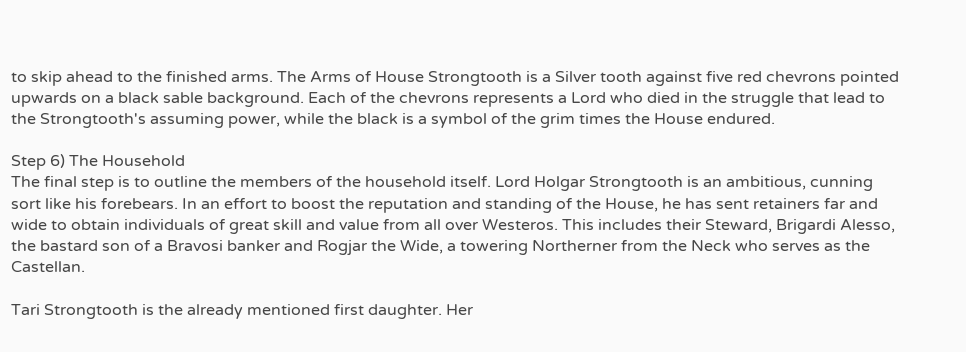to skip ahead to the finished arms. The Arms of House Strongtooth is a Silver tooth against five red chevrons pointed upwards on a black sable background. Each of the chevrons represents a Lord who died in the struggle that lead to the Strongtooth's assuming power, while the black is a symbol of the grim times the House endured.

Step 6) The Household
The final step is to outline the members of the household itself. Lord Holgar Strongtooth is an ambitious, cunning sort like his forebears. In an effort to boost the reputation and standing of the House, he has sent retainers far and wide to obtain individuals of great skill and value from all over Westeros. This includes their Steward, Brigardi Alesso, the bastard son of a Bravosi banker and Rogjar the Wide, a towering Northerner from the Neck who serves as the Castellan.

Tari Strongtooth is the already mentioned first daughter. Her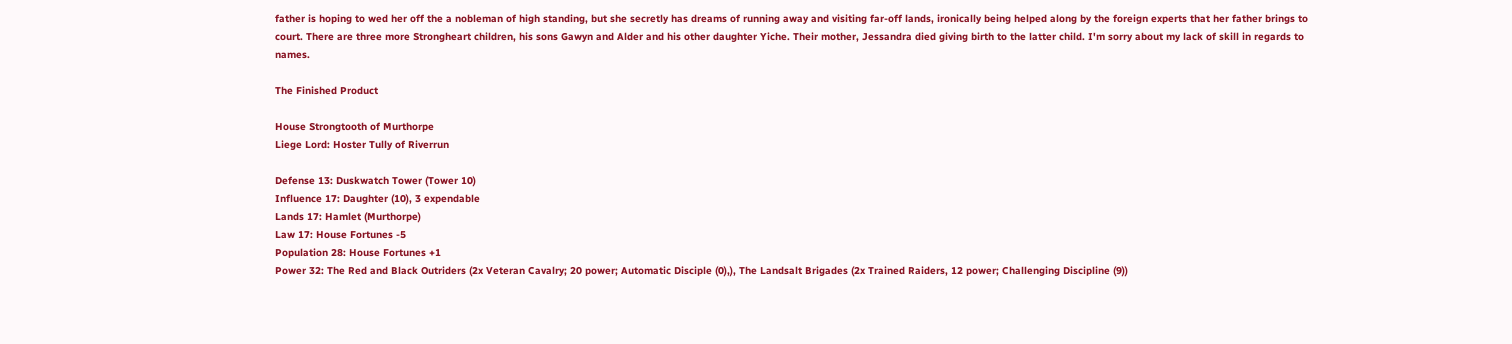father is hoping to wed her off the a nobleman of high standing, but she secretly has dreams of running away and visiting far-off lands, ironically being helped along by the foreign experts that her father brings to court. There are three more Strongheart children, his sons Gawyn and Alder and his other daughter Yiche. Their mother, Jessandra died giving birth to the latter child. I'm sorry about my lack of skill in regards to names.

The Finished Product

House Strongtooth of Murthorpe
Liege Lord: Hoster Tully of Riverrun

Defense 13: Duskwatch Tower (Tower 10)
Influence 17: Daughter (10), 3 expendable
Lands 17: Hamlet (Murthorpe)
Law 17: House Fortunes -5
Population 28: House Fortunes +1
Power 32: The Red and Black Outriders (2x Veteran Cavalry; 20 power; Automatic Disciple (0),), The Landsalt Brigades (2x Trained Raiders, 12 power; Challenging Discipline (9))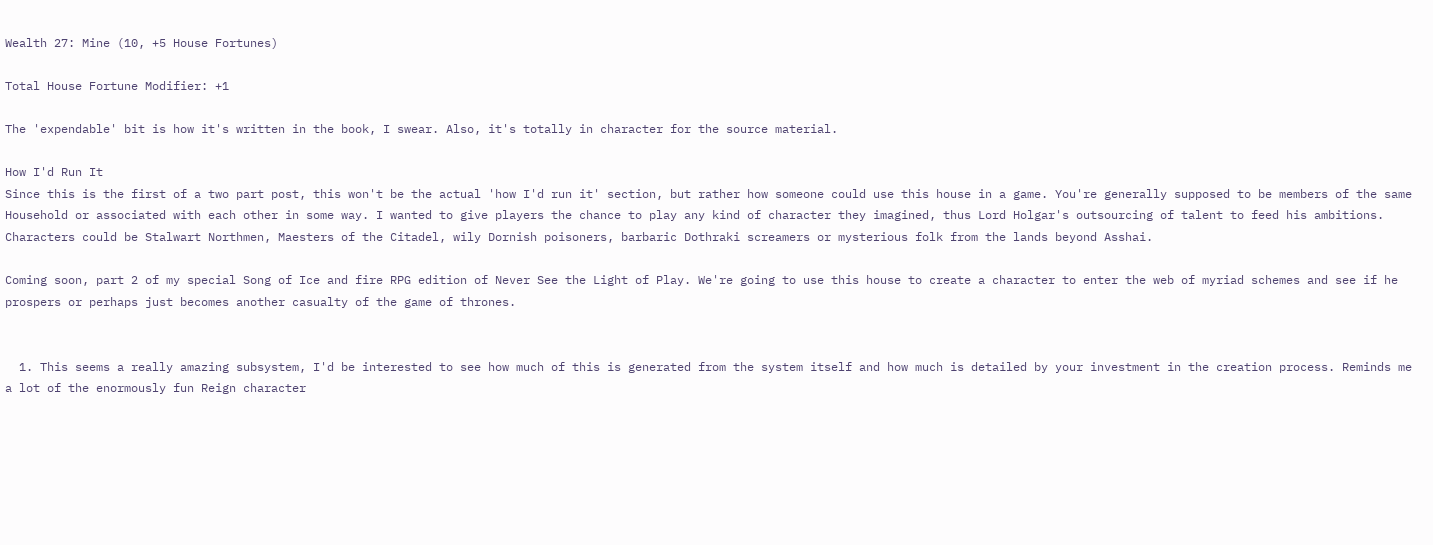Wealth 27: Mine (10, +5 House Fortunes)

Total House Fortune Modifier: +1

The 'expendable' bit is how it's written in the book, I swear. Also, it's totally in character for the source material.

How I'd Run It
Since this is the first of a two part post, this won't be the actual 'how I'd run it' section, but rather how someone could use this house in a game. You're generally supposed to be members of the same Household or associated with each other in some way. I wanted to give players the chance to play any kind of character they imagined, thus Lord Holgar's outsourcing of talent to feed his ambitions. Characters could be Stalwart Northmen, Maesters of the Citadel, wily Dornish poisoners, barbaric Dothraki screamers or mysterious folk from the lands beyond Asshai.

Coming soon, part 2 of my special Song of Ice and fire RPG edition of Never See the Light of Play. We're going to use this house to create a character to enter the web of myriad schemes and see if he prospers or perhaps just becomes another casualty of the game of thrones.


  1. This seems a really amazing subsystem, I'd be interested to see how much of this is generated from the system itself and how much is detailed by your investment in the creation process. Reminds me a lot of the enormously fun Reign character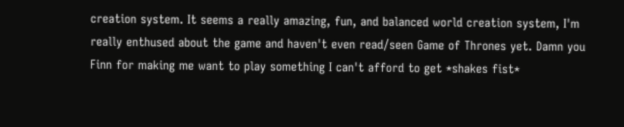creation system. It seems a really amazing, fun, and balanced world creation system, I'm really enthused about the game and haven't even read/seen Game of Thrones yet. Damn you Finn for making me want to play something I can't afford to get *shakes fist*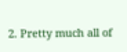2. Pretty much all of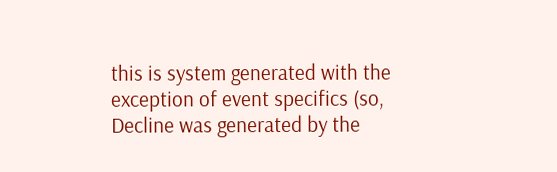this is system generated with the exception of event specifics (so, Decline was generated by the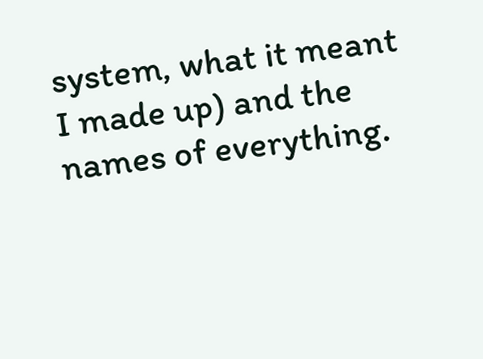system, what it meant I made up) and the names of everything.